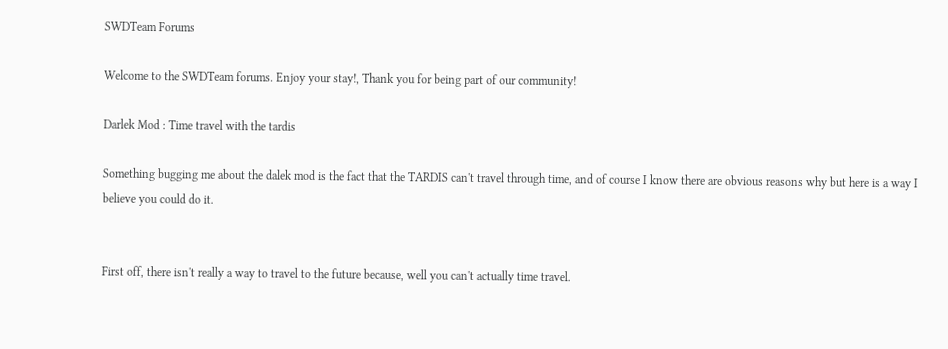SWDTeam Forums

Welcome to the SWDTeam forums. Enjoy your stay!, Thank you for being part of our community!

Darlek Mod : Time travel with the tardis

Something bugging me about the dalek mod is the fact that the TARDIS can't travel through time, and of course I know there are obvious reasons why but here is a way I believe you could do it.


First off, there isn't really a way to travel to the future because, well you can't actually time travel.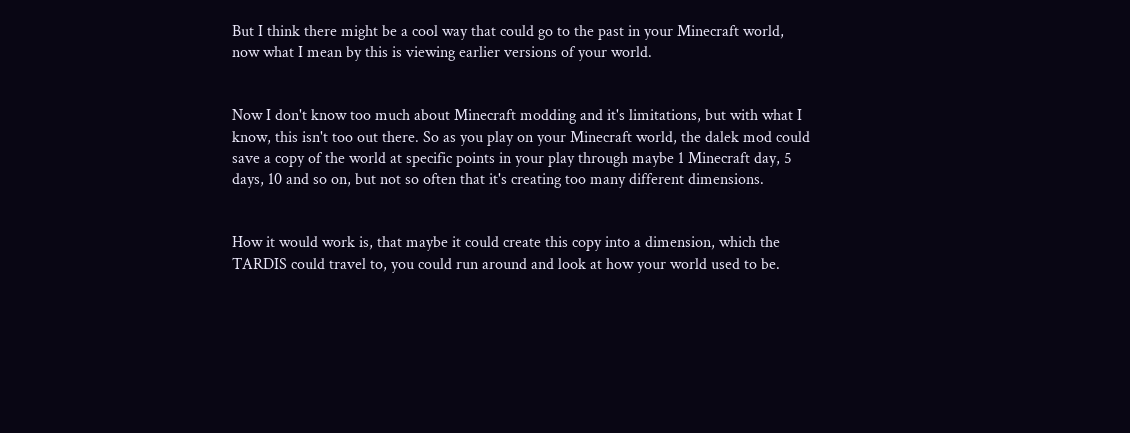But I think there might be a cool way that could go to the past in your Minecraft world, now what I mean by this is viewing earlier versions of your world.


Now I don't know too much about Minecraft modding and it's limitations, but with what I know, this isn't too out there. So as you play on your Minecraft world, the dalek mod could save a copy of the world at specific points in your play through maybe 1 Minecraft day, 5 days, 10 and so on, but not so often that it's creating too many different dimensions.


How it would work is, that maybe it could create this copy into a dimension, which the TARDIS could travel to, you could run around and look at how your world used to be.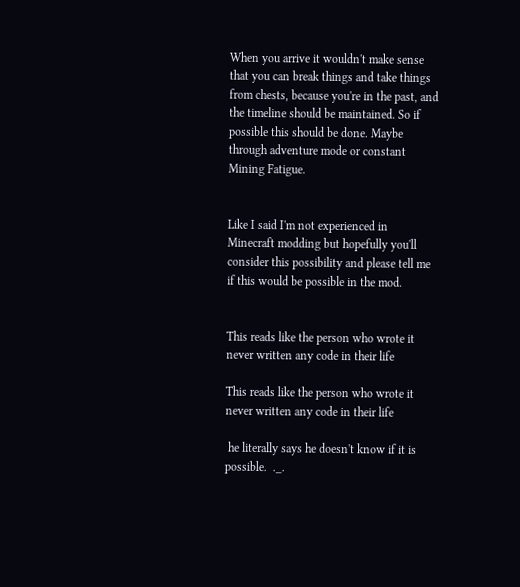When you arrive it wouldn't make sense that you can break things and take things from chests, because you're in the past, and the timeline should be maintained. So if possible this should be done. Maybe through adventure mode or constant Mining Fatigue.


Like I said I'm not experienced in Minecraft modding but hopefully you'll consider this possibility and please tell me if this would be possible in the mod.


This reads like the person who wrote it never written any code in their life

This reads like the person who wrote it never written any code in their life

 he literally says he doesn't know if it is possible.  ._.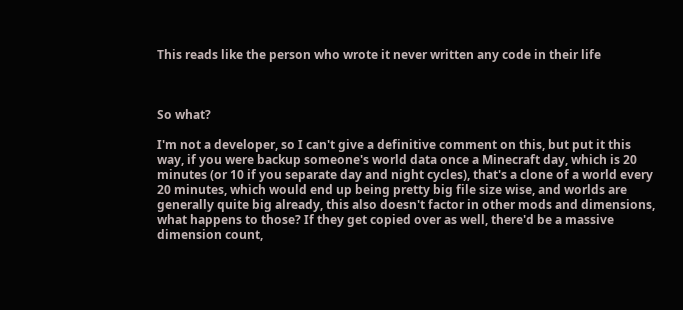This reads like the person who wrote it never written any code in their life



So what?

I'm not a developer, so I can't give a definitive comment on this, but put it this way, if you were backup someone's world data once a Minecraft day, which is 20 minutes (or 10 if you separate day and night cycles), that's a clone of a world every 20 minutes, which would end up being pretty big file size wise, and worlds are generally quite big already, this also doesn't factor in other mods and dimensions, what happens to those? If they get copied over as well, there'd be a massive dimension count,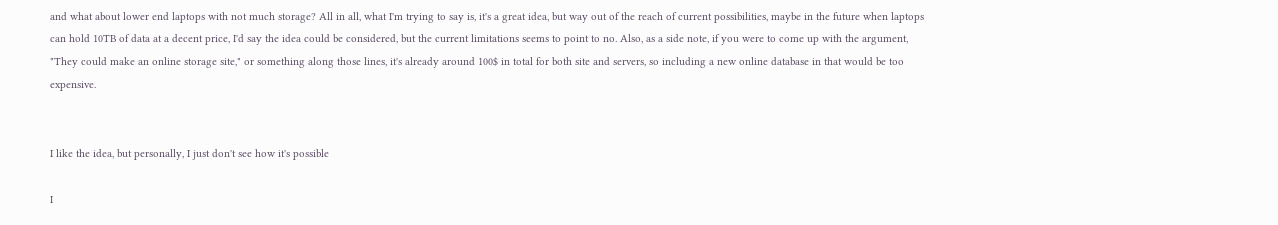and what about lower end laptops with not much storage? All in all, what I'm trying to say is, it's a great idea, but way out of the reach of current possibilities, maybe in the future when laptops can hold 10TB of data at a decent price, I'd say the idea could be considered, but the current limitations seems to point to no. Also, as a side note, if you were to come up with the argument, "They could make an online storage site," or something along those lines, it's already around 100$ in total for both site and servers, so including a new online database in that would be too expensive.


I like the idea, but personally, I just don't see how it's possible

I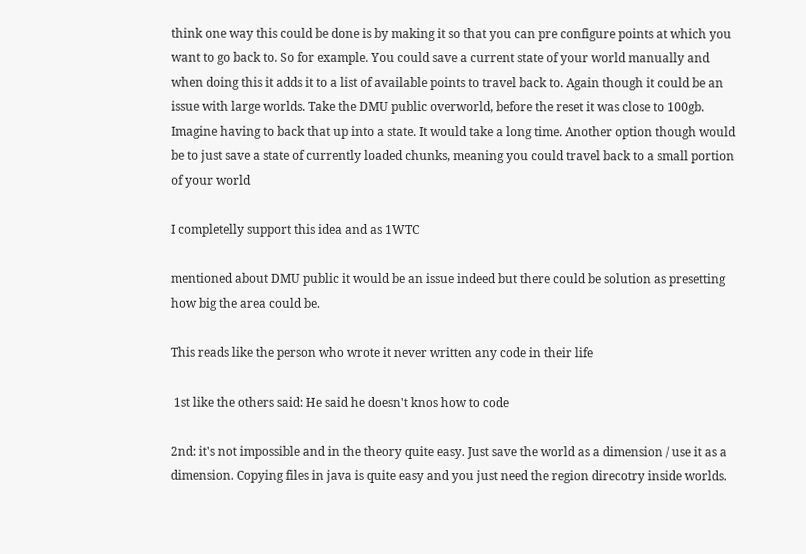think one way this could be done is by making it so that you can pre configure points at which you want to go back to. So for example. You could save a current state of your world manually and when doing this it adds it to a list of available points to travel back to. Again though it could be an issue with large worlds. Take the DMU public overworld, before the reset it was close to 100gb. Imagine having to back that up into a state. It would take a long time. Another option though would be to just save a state of currently loaded chunks, meaning you could travel back to a small portion of your world

I completelly support this idea and as 1WTC

mentioned about DMU public it would be an issue indeed but there could be solution as presetting how big the area could be.

This reads like the person who wrote it never written any code in their life

 1st like the others said: He said he doesn't knos how to code

2nd: it's not impossible and in the theory quite easy. Just save the world as a dimension / use it as a dimension. Copying files in java is quite easy and you just need the region direcotry inside worlds.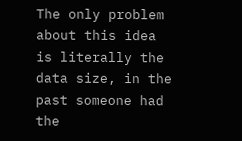The only problem about this idea is literally the data size, in the past someone had the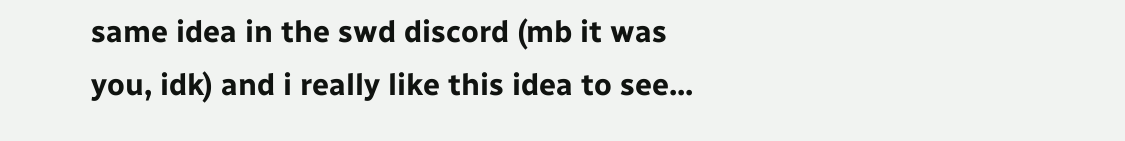same idea in the swd discord (mb it was you, idk) and i really like this idea to see...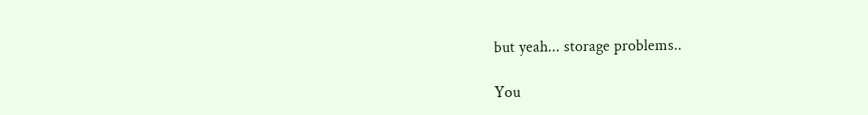but yeah... storage problems..

You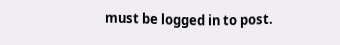must be logged in to post.